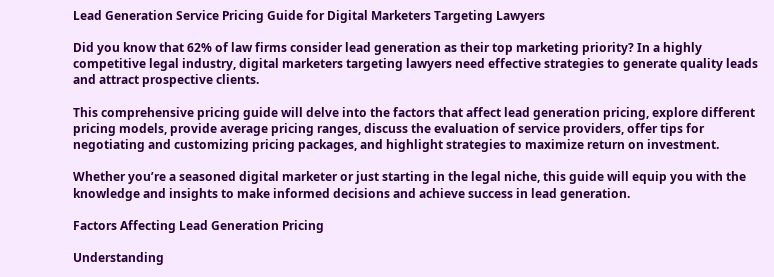Lead Generation Service Pricing Guide for Digital Marketers Targeting Lawyers

Did you know that 62% of law firms consider lead generation as their top marketing priority? In a highly competitive legal industry, digital marketers targeting lawyers need effective strategies to generate quality leads and attract prospective clients.

This comprehensive pricing guide will delve into the factors that affect lead generation pricing, explore different pricing models, provide average pricing ranges, discuss the evaluation of service providers, offer tips for negotiating and customizing pricing packages, and highlight strategies to maximize return on investment.

Whether you’re a seasoned digital marketer or just starting in the legal niche, this guide will equip you with the knowledge and insights to make informed decisions and achieve success in lead generation.

Factors Affecting Lead Generation Pricing

Understanding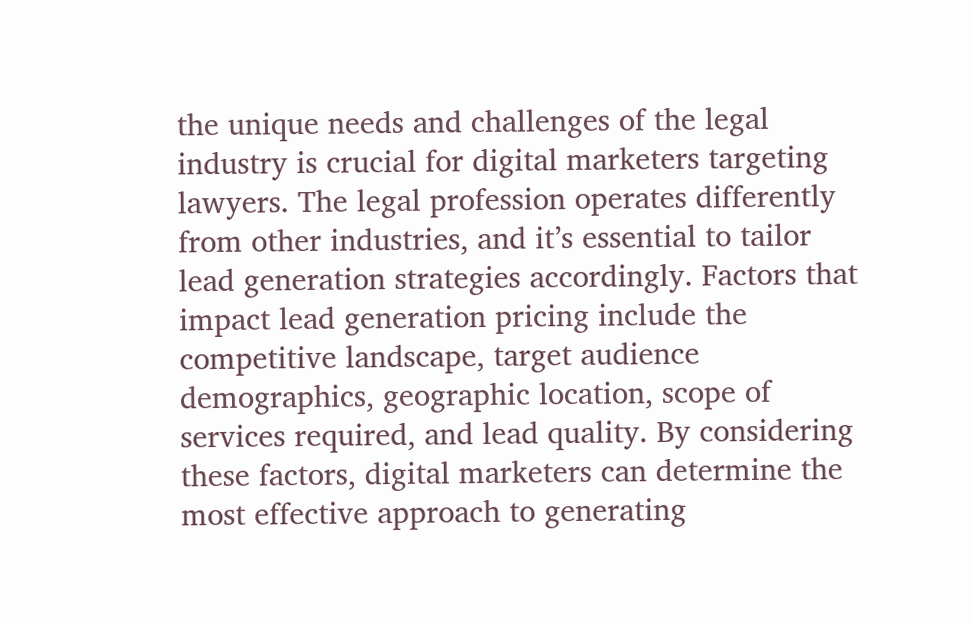the unique needs and challenges of the legal industry is crucial for digital marketers targeting lawyers. The legal profession operates differently from other industries, and it’s essential to tailor lead generation strategies accordingly. Factors that impact lead generation pricing include the competitive landscape, target audience demographics, geographic location, scope of services required, and lead quality. By considering these factors, digital marketers can determine the most effective approach to generating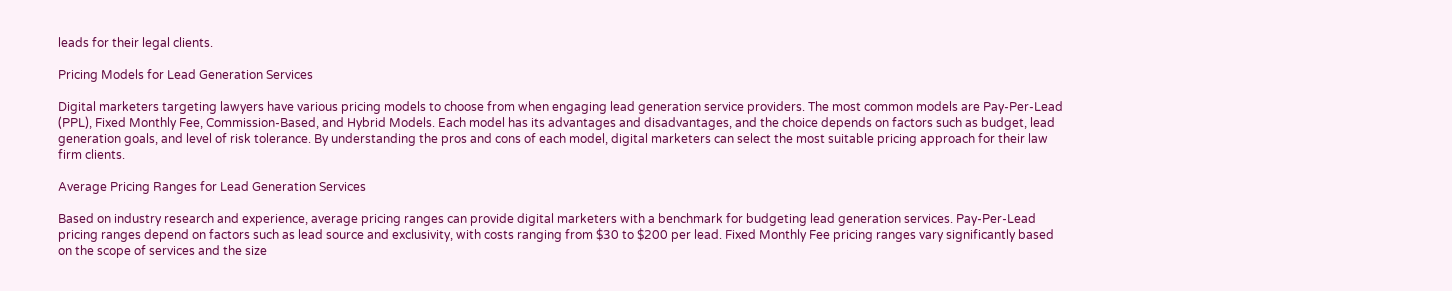leads for their legal clients.

Pricing Models for Lead Generation Services

Digital marketers targeting lawyers have various pricing models to choose from when engaging lead generation service providers. The most common models are Pay-Per-Lead (PPL), Fixed Monthly Fee, Commission-Based, and Hybrid Models. Each model has its advantages and disadvantages, and the choice depends on factors such as budget, lead generation goals, and level of risk tolerance. By understanding the pros and cons of each model, digital marketers can select the most suitable pricing approach for their law firm clients.

Average Pricing Ranges for Lead Generation Services

Based on industry research and experience, average pricing ranges can provide digital marketers with a benchmark for budgeting lead generation services. Pay-Per-Lead pricing ranges depend on factors such as lead source and exclusivity, with costs ranging from $30 to $200 per lead. Fixed Monthly Fee pricing ranges vary significantly based on the scope of services and the size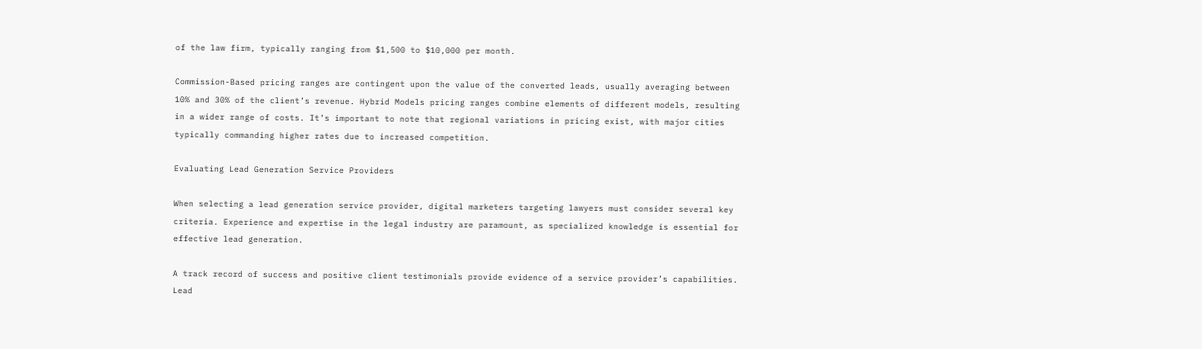of the law firm, typically ranging from $1,500 to $10,000 per month.

Commission-Based pricing ranges are contingent upon the value of the converted leads, usually averaging between 10% and 30% of the client’s revenue. Hybrid Models pricing ranges combine elements of different models, resulting in a wider range of costs. It’s important to note that regional variations in pricing exist, with major cities typically commanding higher rates due to increased competition.

Evaluating Lead Generation Service Providers

When selecting a lead generation service provider, digital marketers targeting lawyers must consider several key criteria. Experience and expertise in the legal industry are paramount, as specialized knowledge is essential for effective lead generation.

A track record of success and positive client testimonials provide evidence of a service provider’s capabilities. Lead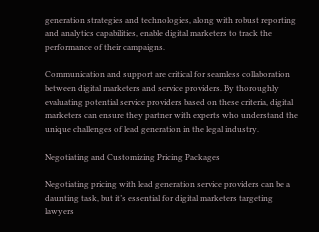generation strategies and technologies, along with robust reporting and analytics capabilities, enable digital marketers to track the performance of their campaigns.

Communication and support are critical for seamless collaboration between digital marketers and service providers. By thoroughly evaluating potential service providers based on these criteria, digital marketers can ensure they partner with experts who understand the unique challenges of lead generation in the legal industry.

Negotiating and Customizing Pricing Packages

Negotiating pricing with lead generation service providers can be a daunting task, but it’s essential for digital marketers targeting lawyers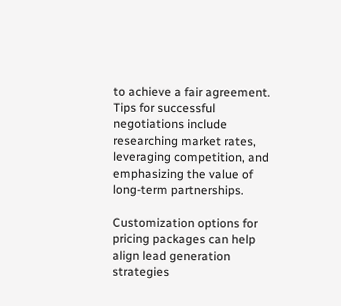to achieve a fair agreement. Tips for successful negotiations include researching market rates, leveraging competition, and emphasizing the value of long-term partnerships.

Customization options for pricing packages can help align lead generation strategies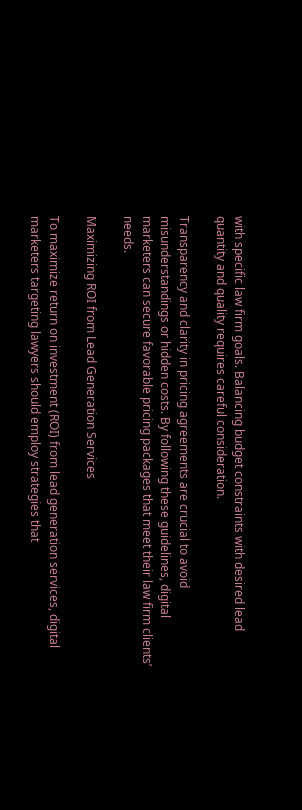with specific law firm goals. Balancing budget constraints with desired lead quantity and quality requires careful consideration.

Transparency and clarity in pricing agreements are crucial to avoid misunderstandings or hidden costs. By following these guidelines, digital marketers can secure favorable pricing packages that meet their law firm clients’ needs.

Maximizing ROI from Lead Generation Services

To maximize return on investment (ROI) from lead generation services, digital marketers targeting lawyers should employ strategies that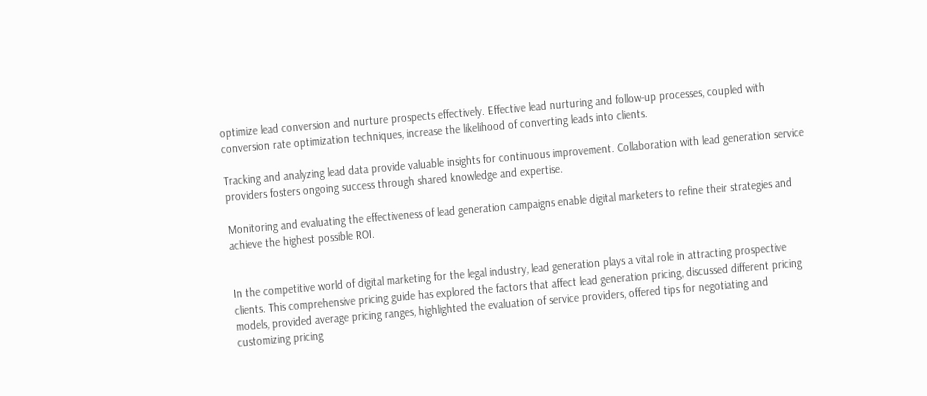optimize lead conversion and nurture prospects effectively. Effective lead nurturing and follow-up processes, coupled with conversion rate optimization techniques, increase the likelihood of converting leads into clients.

Tracking and analyzing lead data provide valuable insights for continuous improvement. Collaboration with lead generation service providers fosters ongoing success through shared knowledge and expertise.

Monitoring and evaluating the effectiveness of lead generation campaigns enable digital marketers to refine their strategies and achieve the highest possible ROI.


In the competitive world of digital marketing for the legal industry, lead generation plays a vital role in attracting prospective clients. This comprehensive pricing guide has explored the factors that affect lead generation pricing, discussed different pricing models, provided average pricing ranges, highlighted the evaluation of service providers, offered tips for negotiating and customizing pricing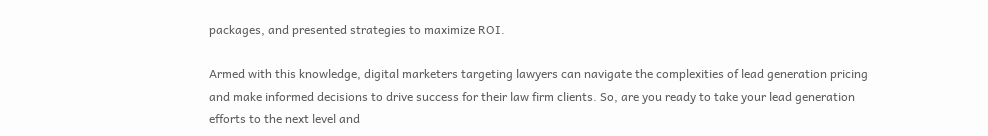packages, and presented strategies to maximize ROI.

Armed with this knowledge, digital marketers targeting lawyers can navigate the complexities of lead generation pricing and make informed decisions to drive success for their law firm clients. So, are you ready to take your lead generation efforts to the next level and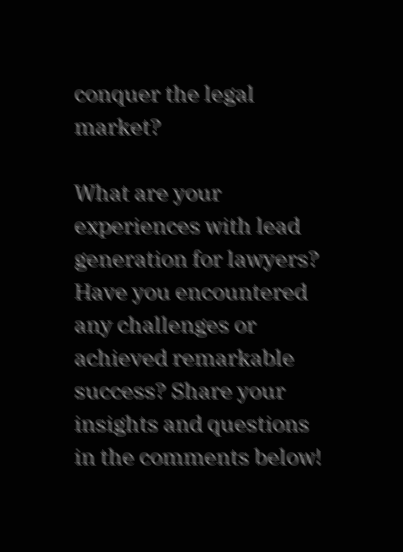conquer the legal market?

What are your experiences with lead generation for lawyers? Have you encountered any challenges or achieved remarkable success? Share your insights and questions in the comments below!